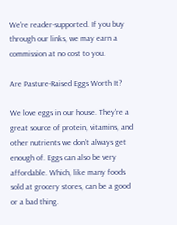We're reader-supported. If you buy through our links, we may earn a commission at no cost to you.

Are Pasture-Raised Eggs Worth It?

We love eggs in our house. They’re a great source of protein, vitamins, and other nutrients we don’t always get enough of. Eggs can also be very affordable. Which, like many foods sold at grocery stores, can be a good or a bad thing.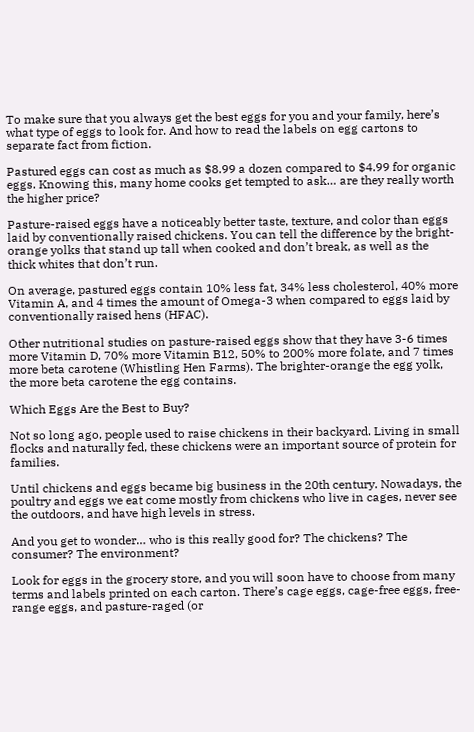To make sure that you always get the best eggs for you and your family, here’s what type of eggs to look for. And how to read the labels on egg cartons to separate fact from fiction.

Pastured eggs can cost as much as $8.99 a dozen compared to $4.99 for organic eggs. Knowing this, many home cooks get tempted to ask… are they really worth the higher price?

Pasture-raised eggs have a noticeably better taste, texture, and color than eggs laid by conventionally raised chickens. You can tell the difference by the bright-orange yolks that stand up tall when cooked and don’t break, as well as the thick whites that don’t run.

On average, pastured eggs contain 10% less fat, 34% less cholesterol, 40% more Vitamin A, and 4 times the amount of Omega-3 when compared to eggs laid by conventionally raised hens (HFAC).

Other nutritional studies on pasture-raised eggs show that they have 3-6 times more Vitamin D, 70% more Vitamin B12, 50% to 200% more folate, and 7 times more beta carotene (Whistling Hen Farms). The brighter-orange the egg yolk, the more beta carotene the egg contains.

Which Eggs Are the Best to Buy?

Not so long ago, people used to raise chickens in their backyard. Living in small flocks and naturally fed, these chickens were an important source of protein for families.

Until chickens and eggs became big business in the 20th century. Nowadays, the poultry and eggs we eat come mostly from chickens who live in cages, never see the outdoors, and have high levels in stress.

And you get to wonder… who is this really good for? The chickens? The consumer? The environment?

Look for eggs in the grocery store, and you will soon have to choose from many terms and labels printed on each carton. There’s cage eggs, cage-free eggs, free-range eggs, and pasture-raged (or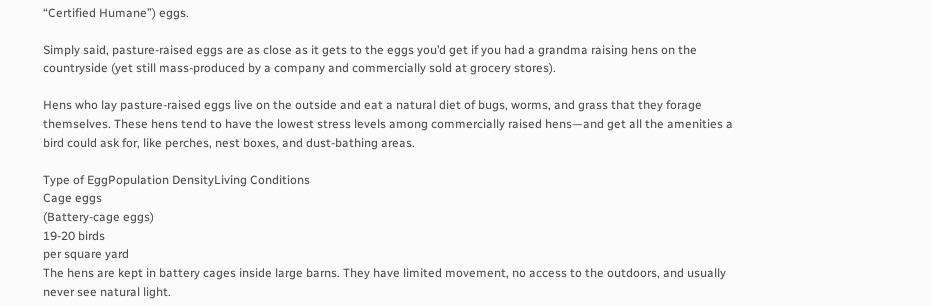“Certified Humane”) eggs.

Simply said, pasture-raised eggs are as close as it gets to the eggs you’d get if you had a grandma raising hens on the countryside (yet still mass-produced by a company and commercially sold at grocery stores).

Hens who lay pasture-raised eggs live on the outside and eat a natural diet of bugs, worms, and grass that they forage themselves. These hens tend to have the lowest stress levels among commercially raised hens—and get all the amenities a bird could ask for, like perches, nest boxes, and dust-bathing areas.

Type of EggPopulation DensityLiving Conditions
Cage eggs
(Battery-cage eggs)
19-20 birds
per square yard
The hens are kept in battery cages inside large barns. They have limited movement, no access to the outdoors, and usually never see natural light.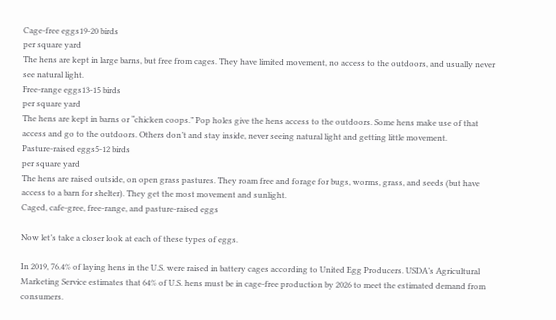Cage-free eggs19-20 birds
per square yard
The hens are kept in large barns, but free from cages. They have limited movement, no access to the outdoors, and usually never see natural light.
Free-range eggs13-15 birds
per square yard
The hens are kept in barns or “chicken coops.” Pop holes give the hens access to the outdoors. Some hens make use of that access and go to the outdoors. Others don’t and stay inside, never seeing natural light and getting little movement.
Pasture-raised eggs5-12 birds
per square yard
The hens are raised outside, on open grass pastures. They roam free and forage for bugs, worms, grass, and seeds (but have access to a barn for shelter). They get the most movement and sunlight.
Caged, cafe-gree, free-range, and pasture-raised eggs

Now let’s take a closer look at each of these types of eggs.

In 2019, 76.4% of laying hens in the U.S. were raised in battery cages according to United Egg Producers. USDA’s Agricultural Marketing Service estimates that 64% of U.S. hens must be in cage-free production by 2026 to meet the estimated demand from consumers.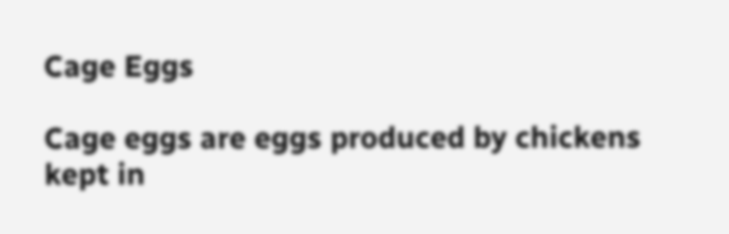Cage Eggs

Cage eggs are eggs produced by chickens kept in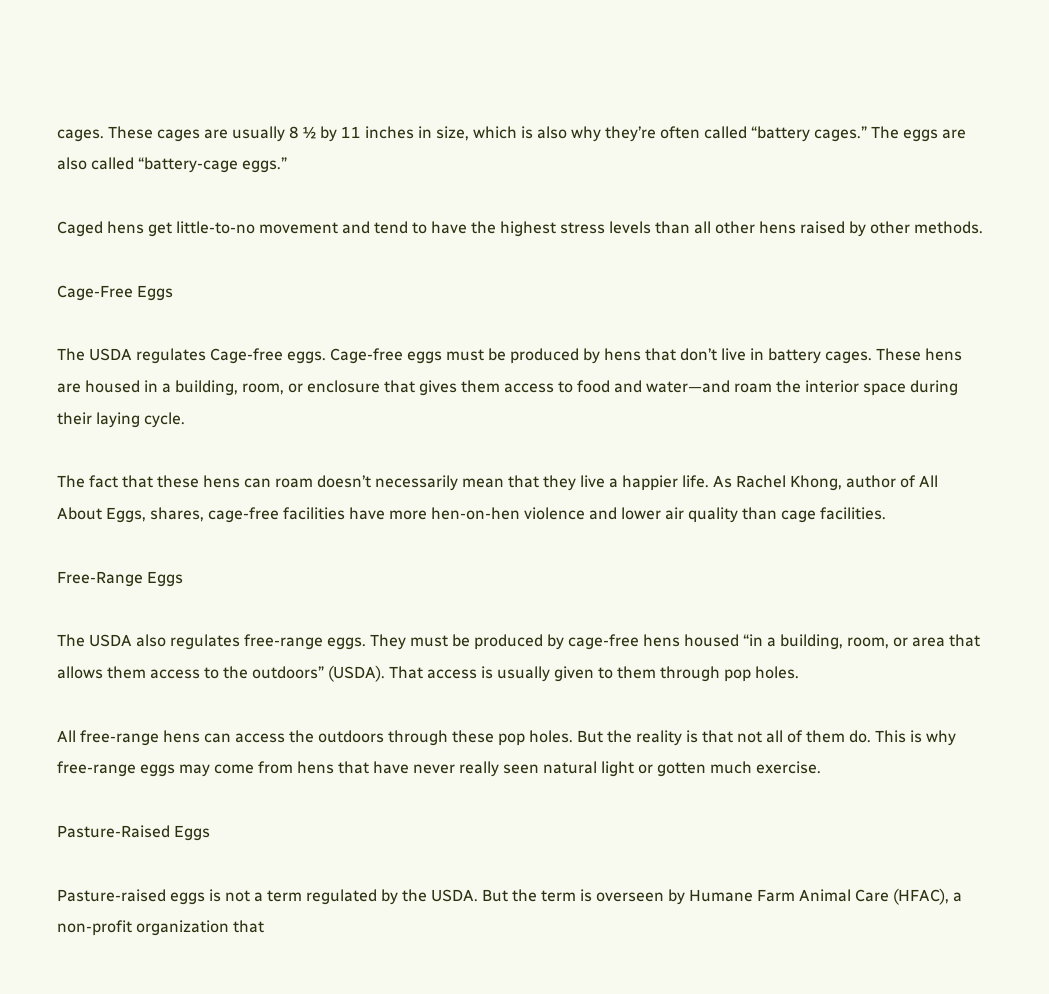cages. These cages are usually 8 ½ by 11 inches in size, which is also why they’re often called “battery cages.” The eggs are also called “battery-cage eggs.”

Caged hens get little-to-no movement and tend to have the highest stress levels than all other hens raised by other methods.

Cage-Free Eggs

The USDA regulates Cage-free eggs. Cage-free eggs must be produced by hens that don’t live in battery cages. These hens are housed in a building, room, or enclosure that gives them access to food and water—and roam the interior space during their laying cycle.

The fact that these hens can roam doesn’t necessarily mean that they live a happier life. As Rachel Khong, author of All About Eggs, shares, cage-free facilities have more hen-on-hen violence and lower air quality than cage facilities.

Free-Range Eggs

The USDA also regulates free-range eggs. They must be produced by cage-free hens housed “in a building, room, or area that allows them access to the outdoors” (USDA). That access is usually given to them through pop holes.

All free-range hens can access the outdoors through these pop holes. But the reality is that not all of them do. This is why free-range eggs may come from hens that have never really seen natural light or gotten much exercise.

Pasture-Raised Eggs

Pasture-raised eggs is not a term regulated by the USDA. But the term is overseen by Humane Farm Animal Care (HFAC), a non-profit organization that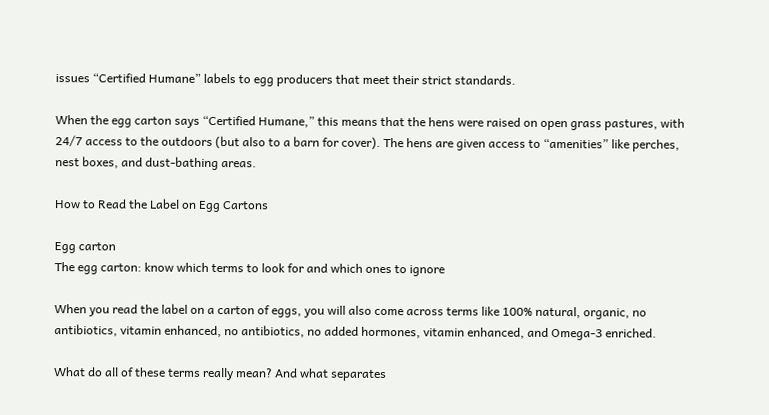issues “Certified Humane” labels to egg producers that meet their strict standards.

When the egg carton says “Certified Humane,” this means that the hens were raised on open grass pastures, with 24/7 access to the outdoors (but also to a barn for cover). The hens are given access to “amenities” like perches, nest boxes, and dust-bathing areas.

How to Read the Label on Egg Cartons

Egg carton
The egg carton: know which terms to look for and which ones to ignore

When you read the label on a carton of eggs, you will also come across terms like 100% natural, organic, no antibiotics, vitamin enhanced, no antibiotics, no added hormones, vitamin enhanced, and Omega-3 enriched.

What do all of these terms really mean? And what separates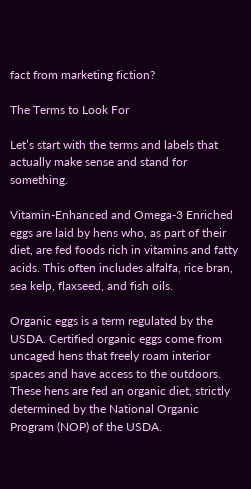fact from marketing fiction?

The Terms to Look For

Let’s start with the terms and labels that actually make sense and stand for something.

Vitamin-Enhanced and Omega-3 Enriched eggs are laid by hens who, as part of their diet, are fed foods rich in vitamins and fatty acids. This often includes alfalfa, rice bran, sea kelp, flaxseed, and fish oils.

Organic eggs is a term regulated by the USDA. Certified organic eggs come from uncaged hens that freely roam interior spaces and have access to the outdoors. These hens are fed an organic diet, strictly determined by the National Organic Program (NOP) of the USDA.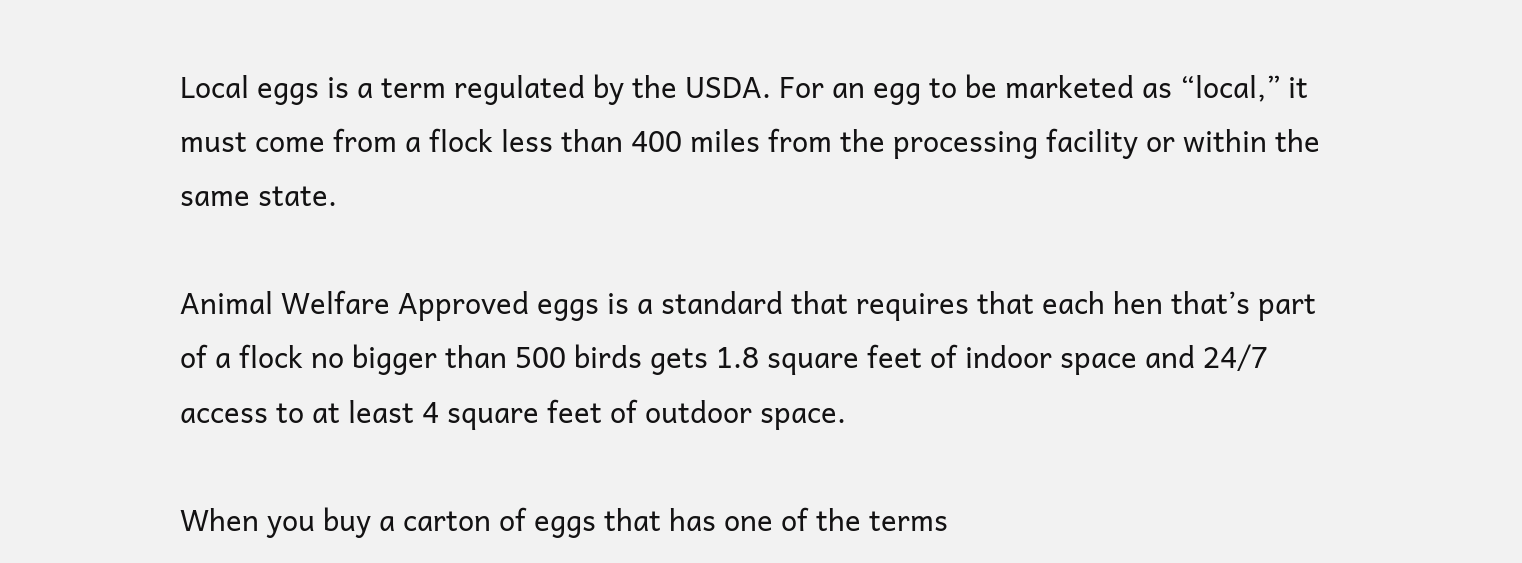Local eggs is a term regulated by the USDA. For an egg to be marketed as “local,” it must come from a flock less than 400 miles from the processing facility or within the same state.

Animal Welfare Approved eggs is a standard that requires that each hen that’s part of a flock no bigger than 500 birds gets 1.8 square feet of indoor space and 24/7 access to at least 4 square feet of outdoor space.

When you buy a carton of eggs that has one of the terms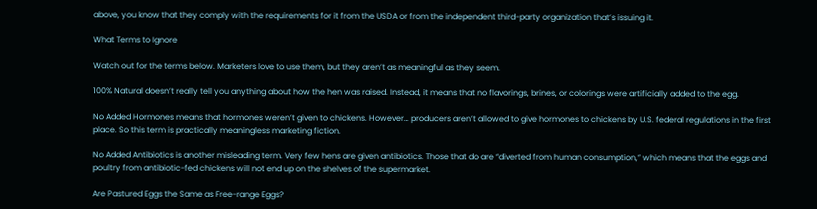above, you know that they comply with the requirements for it from the USDA or from the independent third-party organization that’s issuing it.

What Terms to Ignore

Watch out for the terms below. Marketers love to use them, but they aren’t as meaningful as they seem.

100% Natural doesn’t really tell you anything about how the hen was raised. Instead, it means that no flavorings, brines, or colorings were artificially added to the egg.

No Added Hormones means that hormones weren’t given to chickens. However… producers aren’t allowed to give hormones to chickens by U.S. federal regulations in the first place. So this term is practically meaningless marketing fiction.

No Added Antibiotics is another misleading term. Very few hens are given antibiotics. Those that do are “diverted from human consumption,” which means that the eggs and poultry from antibiotic-fed chickens will not end up on the shelves of the supermarket.

Are Pastured Eggs the Same as Free-range Eggs?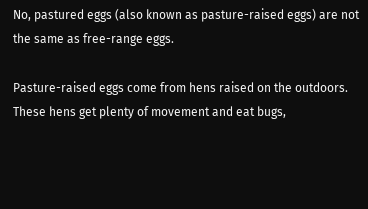No, pastured eggs (also known as pasture-raised eggs) are not the same as free-range eggs.

Pasture-raised eggs come from hens raised on the outdoors. These hens get plenty of movement and eat bugs,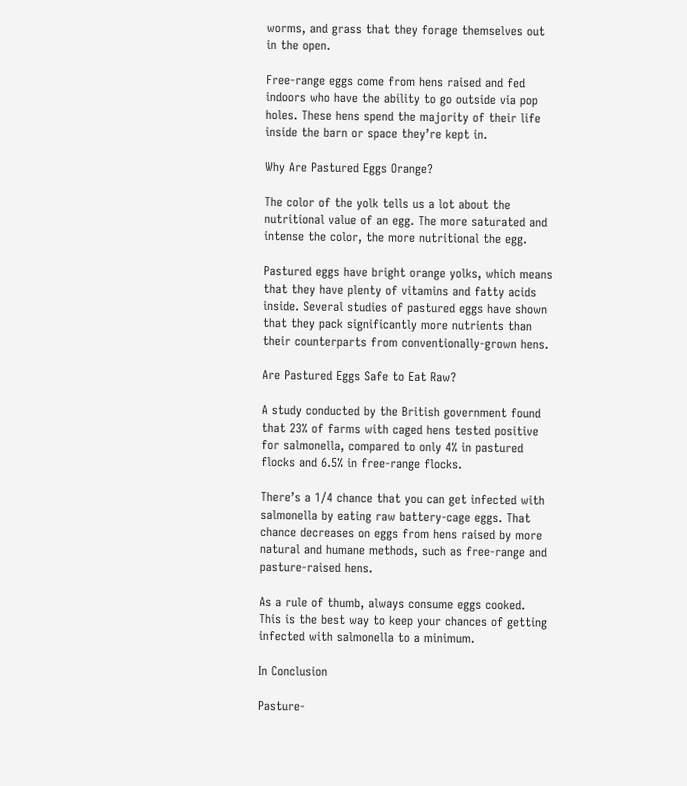worms, and grass that they forage themselves out in the open.

Free-range eggs come from hens raised and fed indoors who have the ability to go outside via pop holes. These hens spend the majority of their life inside the barn or space they’re kept in.

Why Are Pastured Eggs Orange?

The color of the yolk tells us a lot about the nutritional value of an egg. The more saturated and intense the color, the more nutritional the egg.

Pastured eggs have bright orange yolks, which means that they have plenty of vitamins and fatty acids inside. Several studies of pastured eggs have shown that they pack significantly more nutrients than their counterparts from conventionally-grown hens.

Are Pastured Eggs Safe to Eat Raw?

A study conducted by the British government found that 23% of farms with caged hens tested positive for salmonella, compared to only 4% in pastured flocks and 6.5% in free-range flocks.

There’s a 1/4 chance that you can get infected with salmonella by eating raw battery-cage eggs. That chance decreases on eggs from hens raised by more natural and humane methods, such as free-range and pasture-raised hens.

As a rule of thumb, always consume eggs cooked. This is the best way to keep your chances of getting infected with salmonella to a minimum.

In Conclusion

Pasture-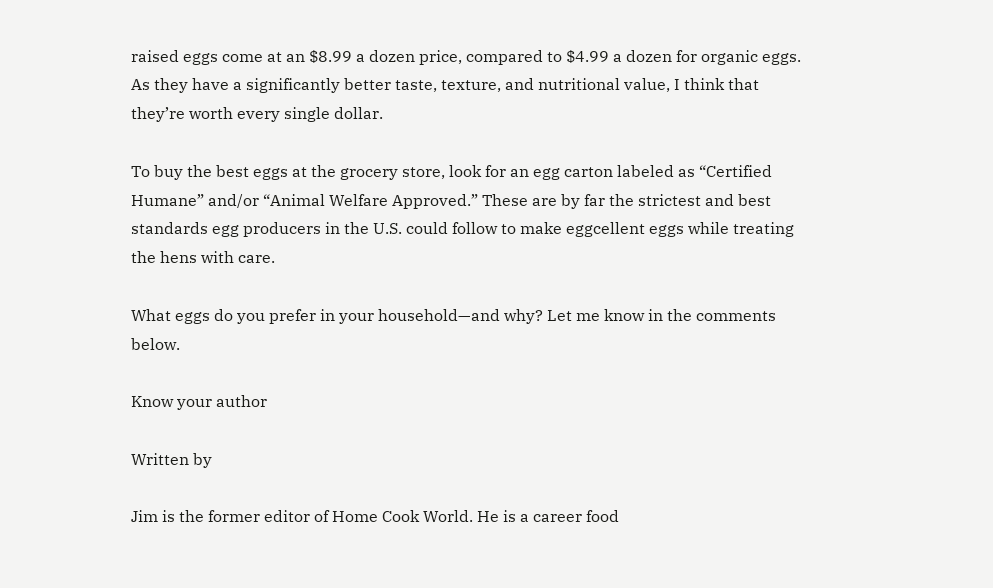raised eggs come at an $8.99 a dozen price, compared to $4.99 a dozen for organic eggs. As they have a significantly better taste, texture, and nutritional value, I think that they’re worth every single dollar.

To buy the best eggs at the grocery store, look for an egg carton labeled as “Certified Humane” and/or “Animal Welfare Approved.” These are by far the strictest and best standards egg producers in the U.S. could follow to make eggcellent eggs while treating the hens with care.

What eggs do you prefer in your household—and why? Let me know in the comments below.

Know your author

Written by

Jim is the former editor of Home Cook World. He is a career food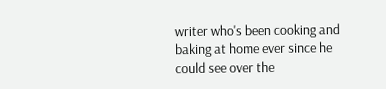writer who's been cooking and baking at home ever since he could see over the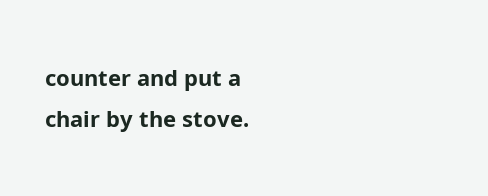counter and put a chair by the stove.